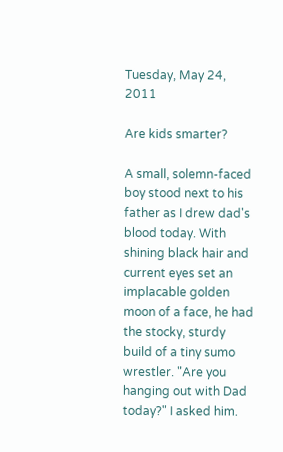Tuesday, May 24, 2011

Are kids smarter?

A small, solemn-faced boy stood next to his father as I drew dad's blood today. With shining black hair and current eyes set an implacable golden moon of a face, he had the stocky, sturdy build of a tiny sumo wrestler. "Are you hanging out with Dad today?" I asked him.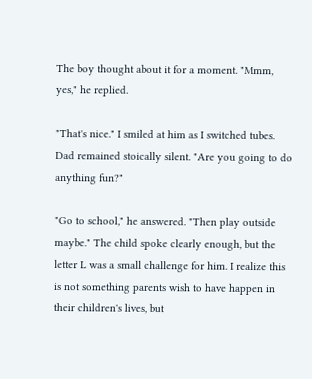The boy thought about it for a moment. "Mmm, yes," he replied.

"That's nice." I smiled at him as I switched tubes. Dad remained stoically silent. "Are you going to do anything fun?"

"Go to school," he answered. "Then play outside maybe." The child spoke clearly enough, but the letter L was a small challenge for him. I realize this is not something parents wish to have happen in their children's lives, but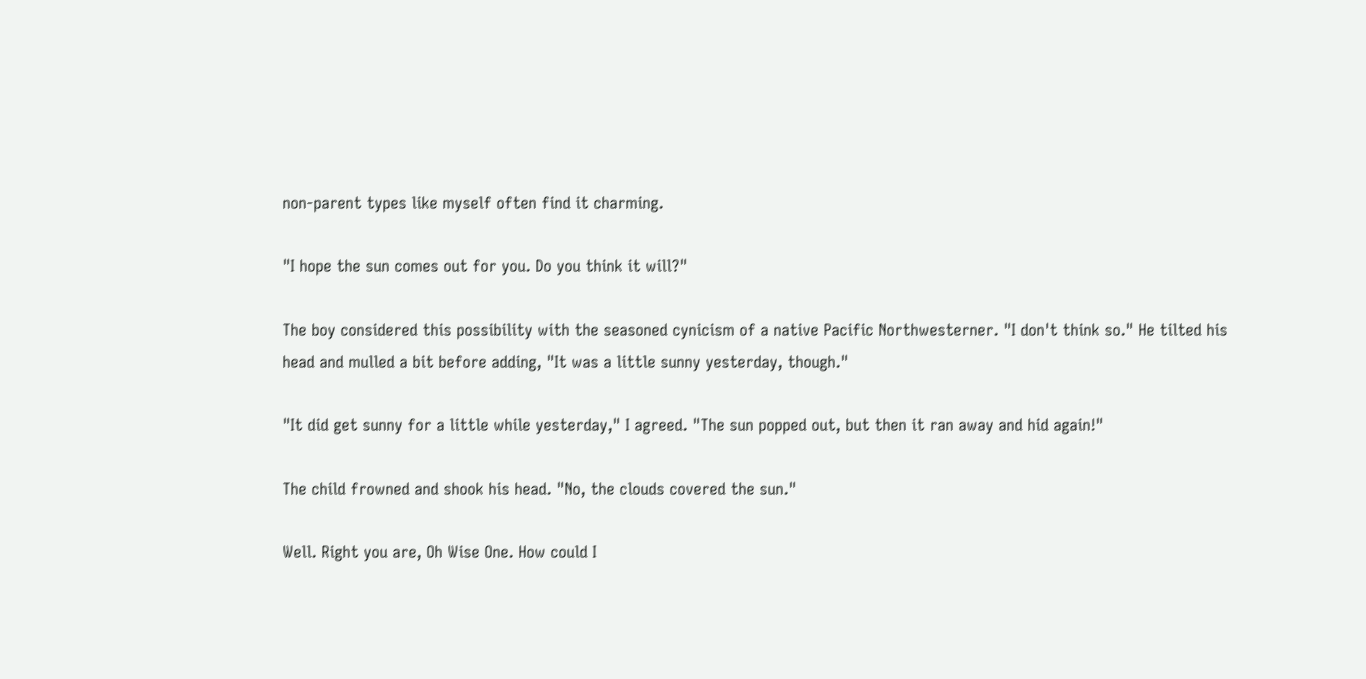non-parent types like myself often find it charming.

"I hope the sun comes out for you. Do you think it will?"

The boy considered this possibility with the seasoned cynicism of a native Pacific Northwesterner. "I don't think so." He tilted his head and mulled a bit before adding, "It was a little sunny yesterday, though."

"It did get sunny for a little while yesterday," I agreed. "The sun popped out, but then it ran away and hid again!"

The child frowned and shook his head. "No, the clouds covered the sun."

Well. Right you are, Oh Wise One. How could I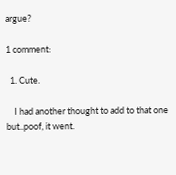argue?

1 comment:

  1. Cute.

    I had another thought to add to that one but..poof, it went.